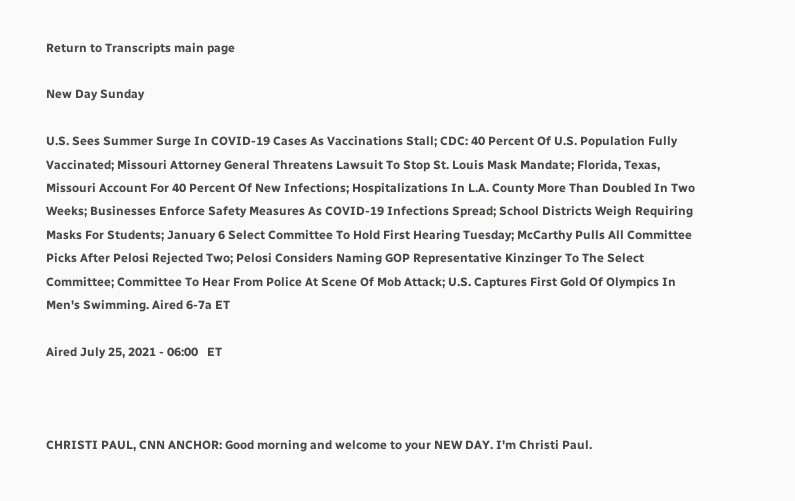Return to Transcripts main page

New Day Sunday

U.S. Sees Summer Surge In COVID-19 Cases As Vaccinations Stall; CDC: 40 Percent Of U.S. Population Fully Vaccinated; Missouri Attorney General Threatens Lawsuit To Stop St. Louis Mask Mandate; Florida, Texas, Missouri Account For 40 Percent Of New Infections; Hospitalizations In L.A. County More Than Doubled In Two Weeks; Businesses Enforce Safety Measures As COVID-19 Infections Spread; School Districts Weigh Requiring Masks For Students; January 6 Select Committee To Hold First Hearing Tuesday; McCarthy Pulls All Committee Picks After Pelosi Rejected Two; Pelosi Considers Naming GOP Representative Kinzinger To The Select Committee; Committee To Hear From Police At Scene Of Mob Attack; U.S. Captures First Gold Of Olympics In Men's Swimming. Aired 6-7a ET

Aired July 25, 2021 - 06:00   ET



CHRISTI PAUL, CNN ANCHOR: Good morning and welcome to your NEW DAY. I'm Christi Paul.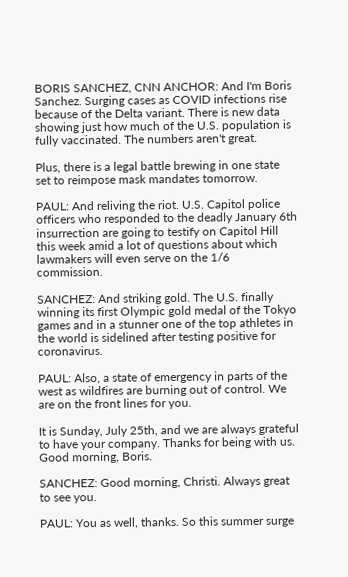BORIS SANCHEZ, CNN ANCHOR: And I'm Boris Sanchez. Surging cases as COVID infections rise because of the Delta variant. There is new data showing just how much of the U.S. population is fully vaccinated. The numbers aren't great.

Plus, there is a legal battle brewing in one state set to reimpose mask mandates tomorrow.

PAUL: And reliving the riot. U.S. Capitol police officers who responded to the deadly January 6th insurrection are going to testify on Capitol Hill this week amid a lot of questions about which lawmakers will even serve on the 1/6 commission.

SANCHEZ: And striking gold. The U.S. finally winning its first Olympic gold medal of the Tokyo games and in a stunner one of the top athletes in the world is sidelined after testing positive for coronavirus.

PAUL: Also, a state of emergency in parts of the west as wildfires are burning out of control. We are on the front lines for you.

It is Sunday, July 25th, and we are always grateful to have your company. Thanks for being with us. Good morning, Boris.

SANCHEZ: Good morning, Christi. Always great to see you.

PAUL: You as well, thanks. So this summer surge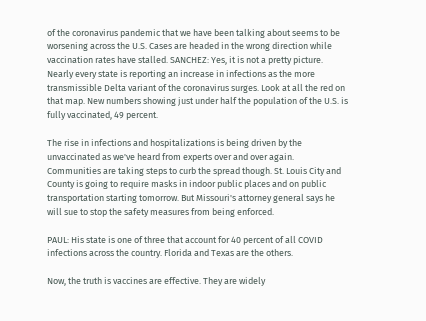of the coronavirus pandemic that we have been talking about seems to be worsening across the U.S. Cases are headed in the wrong direction while vaccination rates have stalled. SANCHEZ: Yes, it is not a pretty picture. Nearly every state is reporting an increase in infections as the more transmissible Delta variant of the coronavirus surges. Look at all the red on that map. New numbers showing just under half the population of the U.S. is fully vaccinated, 49 percent.

The rise in infections and hospitalizations is being driven by the unvaccinated as we've heard from experts over and over again. Communities are taking steps to curb the spread though. St. Louis City and County is going to require masks in indoor public places and on public transportation starting tomorrow. But Missouri's attorney general says he will sue to stop the safety measures from being enforced.

PAUL: His state is one of three that account for 40 percent of all COVID infections across the country. Florida and Texas are the others.

Now, the truth is vaccines are effective. They are widely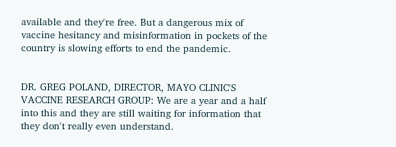available and they're free. But a dangerous mix of vaccine hesitancy and misinformation in pockets of the country is slowing efforts to end the pandemic.


DR. GREG POLAND, DIRECTOR, MAYO CLINIC'S VACCINE RESEARCH GROUP: We are a year and a half into this and they are still waiting for information that they don't really even understand.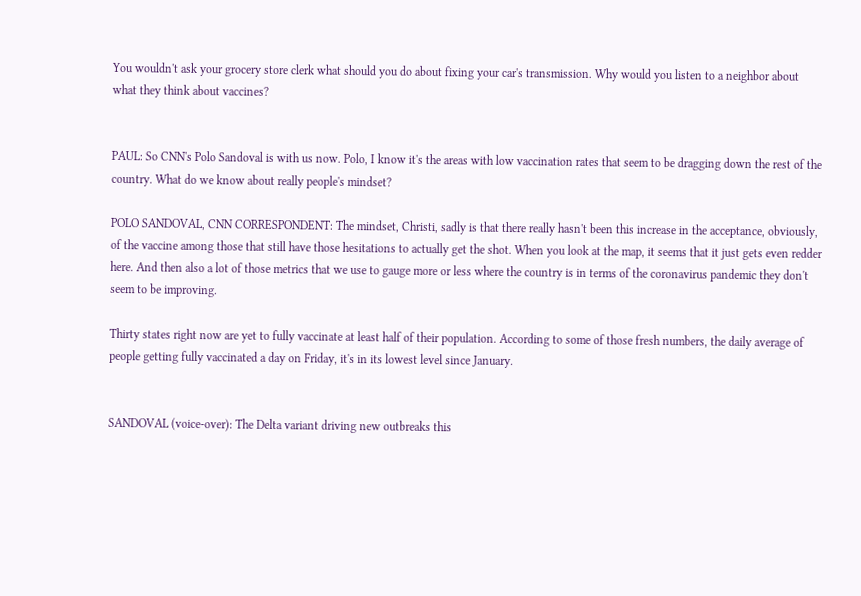You wouldn't ask your grocery store clerk what should you do about fixing your car's transmission. Why would you listen to a neighbor about what they think about vaccines?


PAUL: So CNN's Polo Sandoval is with us now. Polo, I know it's the areas with low vaccination rates that seem to be dragging down the rest of the country. What do we know about really people's mindset?

POLO SANDOVAL, CNN CORRESPONDENT: The mindset, Christi, sadly is that there really hasn't been this increase in the acceptance, obviously, of the vaccine among those that still have those hesitations to actually get the shot. When you look at the map, it seems that it just gets even redder here. And then also a lot of those metrics that we use to gauge more or less where the country is in terms of the coronavirus pandemic they don't seem to be improving.

Thirty states right now are yet to fully vaccinate at least half of their population. According to some of those fresh numbers, the daily average of people getting fully vaccinated a day on Friday, it's in its lowest level since January.


SANDOVAL (voice-over): The Delta variant driving new outbreaks this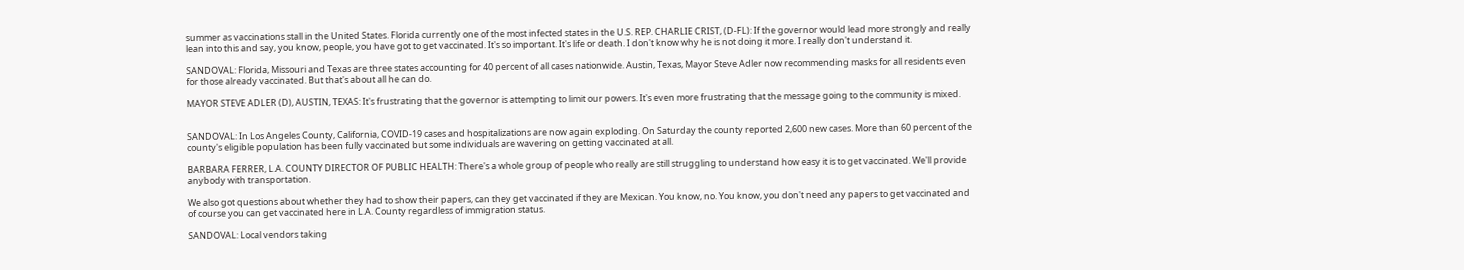summer as vaccinations stall in the United States. Florida currently one of the most infected states in the U.S. REP. CHARLIE CRIST, (D-FL): If the governor would lead more strongly and really lean into this and say, you know, people, you have got to get vaccinated. It's so important. It's life or death. I don't know why he is not doing it more. I really don't understand it.

SANDOVAL: Florida, Missouri and Texas are three states accounting for 40 percent of all cases nationwide. Austin, Texas, Mayor Steve Adler now recommending masks for all residents even for those already vaccinated. But that's about all he can do.

MAYOR STEVE ADLER (D), AUSTIN, TEXAS: It's frustrating that the governor is attempting to limit our powers. It's even more frustrating that the message going to the community is mixed.


SANDOVAL: In Los Angeles County, California, COVID-19 cases and hospitalizations are now again exploding. On Saturday the county reported 2,600 new cases. More than 60 percent of the county's eligible population has been fully vaccinated but some individuals are wavering on getting vaccinated at all.

BARBARA FERRER, L.A. COUNTY DIRECTOR OF PUBLIC HEALTH: There's a whole group of people who really are still struggling to understand how easy it is to get vaccinated. We'll provide anybody with transportation.

We also got questions about whether they had to show their papers, can they get vaccinated if they are Mexican. You know, no. You know, you don't need any papers to get vaccinated and of course you can get vaccinated here in L.A. County regardless of immigration status.

SANDOVAL: Local vendors taking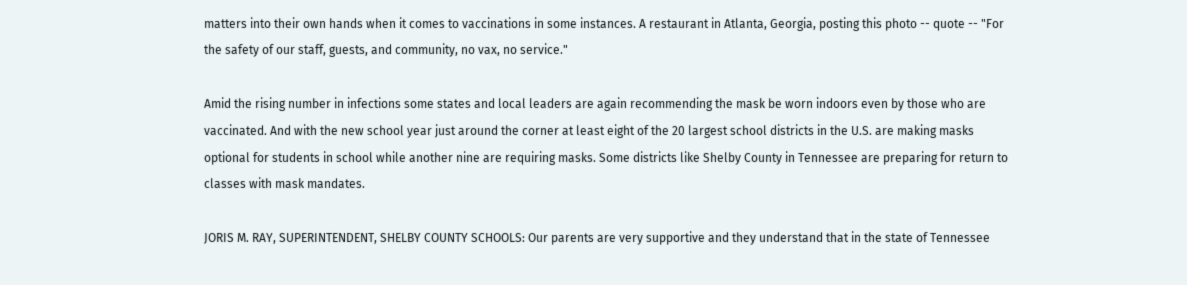matters into their own hands when it comes to vaccinations in some instances. A restaurant in Atlanta, Georgia, posting this photo -- quote -- "For the safety of our staff, guests, and community, no vax, no service."

Amid the rising number in infections some states and local leaders are again recommending the mask be worn indoors even by those who are vaccinated. And with the new school year just around the corner at least eight of the 20 largest school districts in the U.S. are making masks optional for students in school while another nine are requiring masks. Some districts like Shelby County in Tennessee are preparing for return to classes with mask mandates.

JORIS M. RAY, SUPERINTENDENT, SHELBY COUNTY SCHOOLS: Our parents are very supportive and they understand that in the state of Tennessee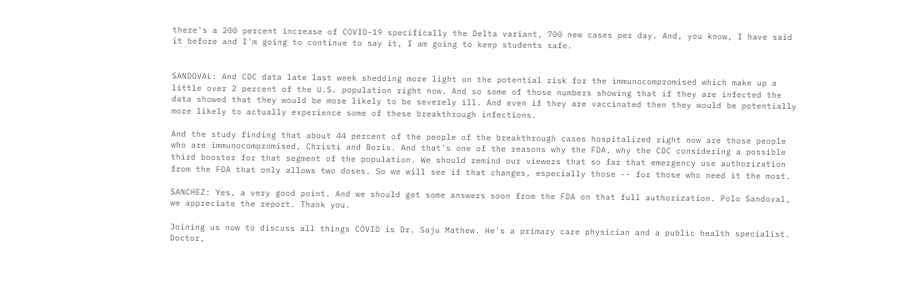there's a 200 percent increase of COVID-19 specifically the Delta variant, 700 new cases per day. And, you know, I have said it before and I'm going to continue to say it, I am going to keep students safe.


SANDOVAL: And CDC data late last week shedding more light on the potential risk for the immunocompromised which make up a little over 2 percent of the U.S. population right now. And so some of those numbers showing that if they are infected the data showed that they would be more likely to be severely ill. And even if they are vaccinated then they would be potentially more likely to actually experience some of these breakthrough infections.

And the study finding that about 44 percent of the people of the breakthrough cases hospitalized right now are those people who are immunocompromised, Christi and Boris. And that's one of the reasons why the FDA, why the CDC considering a possible third booster for that segment of the population. We should remind our viewers that so far that emergency use authorization from the FDA that only allows two doses. So we will see if that changes, especially those -- for those who need it the most.

SANCHEZ: Yes, a very good point. And we should get some answers soon from the FDA on that full authorization. Polo Sandoval, we appreciate the report. Thank you.

Joining us now to discuss all things COVID is Dr. Saju Mathew. He's a primary care physician and a public health specialist. Doctor,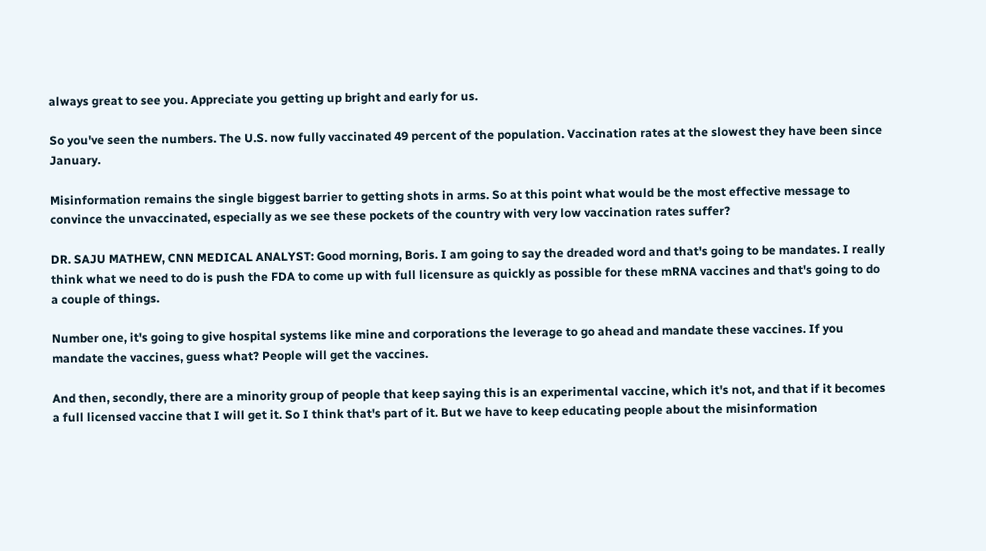always great to see you. Appreciate you getting up bright and early for us.

So you've seen the numbers. The U.S. now fully vaccinated 49 percent of the population. Vaccination rates at the slowest they have been since January.

Misinformation remains the single biggest barrier to getting shots in arms. So at this point what would be the most effective message to convince the unvaccinated, especially as we see these pockets of the country with very low vaccination rates suffer?

DR. SAJU MATHEW, CNN MEDICAL ANALYST: Good morning, Boris. I am going to say the dreaded word and that's going to be mandates. I really think what we need to do is push the FDA to come up with full licensure as quickly as possible for these mRNA vaccines and that's going to do a couple of things.

Number one, it's going to give hospital systems like mine and corporations the leverage to go ahead and mandate these vaccines. If you mandate the vaccines, guess what? People will get the vaccines.

And then, secondly, there are a minority group of people that keep saying this is an experimental vaccine, which it's not, and that if it becomes a full licensed vaccine that I will get it. So I think that's part of it. But we have to keep educating people about the misinformation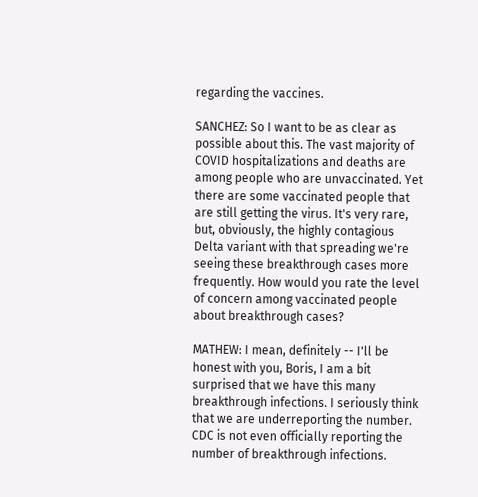regarding the vaccines.

SANCHEZ: So I want to be as clear as possible about this. The vast majority of COVID hospitalizations and deaths are among people who are unvaccinated. Yet there are some vaccinated people that are still getting the virus. It's very rare, but, obviously, the highly contagious Delta variant with that spreading we're seeing these breakthrough cases more frequently. How would you rate the level of concern among vaccinated people about breakthrough cases?

MATHEW: I mean, definitely -- I'll be honest with you, Boris, I am a bit surprised that we have this many breakthrough infections. I seriously think that we are underreporting the number. CDC is not even officially reporting the number of breakthrough infections.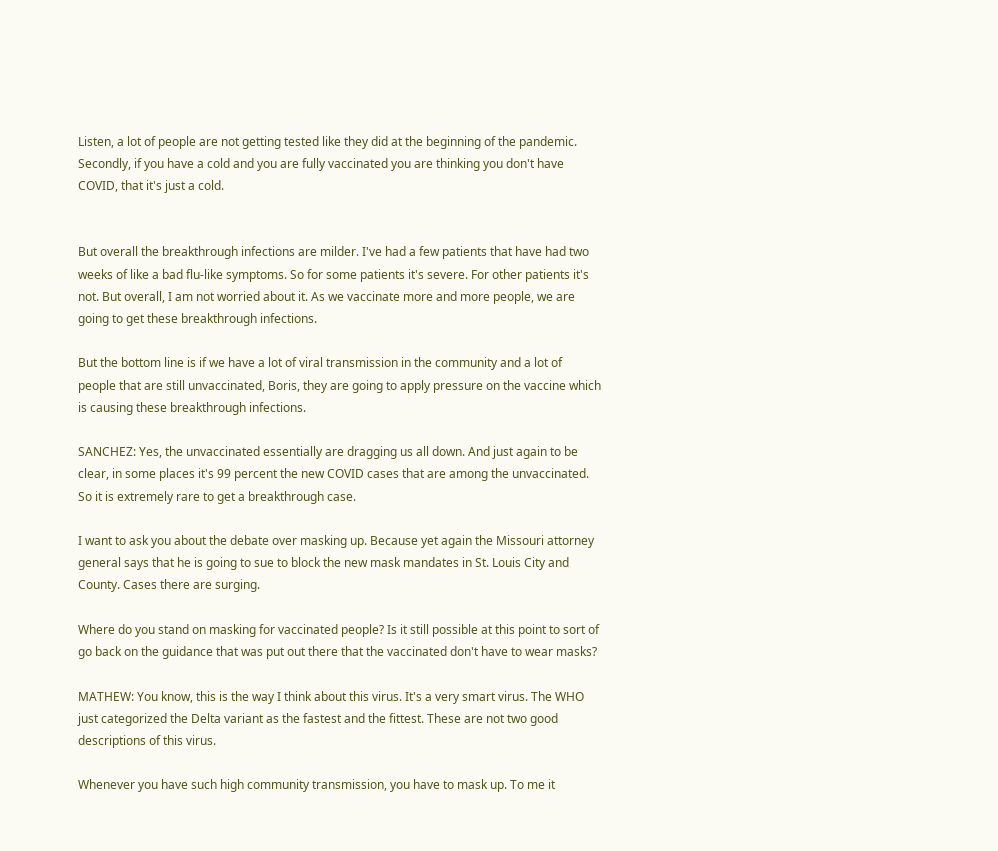Listen, a lot of people are not getting tested like they did at the beginning of the pandemic. Secondly, if you have a cold and you are fully vaccinated you are thinking you don't have COVID, that it's just a cold.


But overall the breakthrough infections are milder. I've had a few patients that have had two weeks of like a bad flu-like symptoms. So for some patients it's severe. For other patients it's not. But overall, I am not worried about it. As we vaccinate more and more people, we are going to get these breakthrough infections.

But the bottom line is if we have a lot of viral transmission in the community and a lot of people that are still unvaccinated, Boris, they are going to apply pressure on the vaccine which is causing these breakthrough infections.

SANCHEZ: Yes, the unvaccinated essentially are dragging us all down. And just again to be clear, in some places it's 99 percent the new COVID cases that are among the unvaccinated. So it is extremely rare to get a breakthrough case.

I want to ask you about the debate over masking up. Because yet again the Missouri attorney general says that he is going to sue to block the new mask mandates in St. Louis City and County. Cases there are surging.

Where do you stand on masking for vaccinated people? Is it still possible at this point to sort of go back on the guidance that was put out there that the vaccinated don't have to wear masks?

MATHEW: You know, this is the way I think about this virus. It's a very smart virus. The WHO just categorized the Delta variant as the fastest and the fittest. These are not two good descriptions of this virus.

Whenever you have such high community transmission, you have to mask up. To me it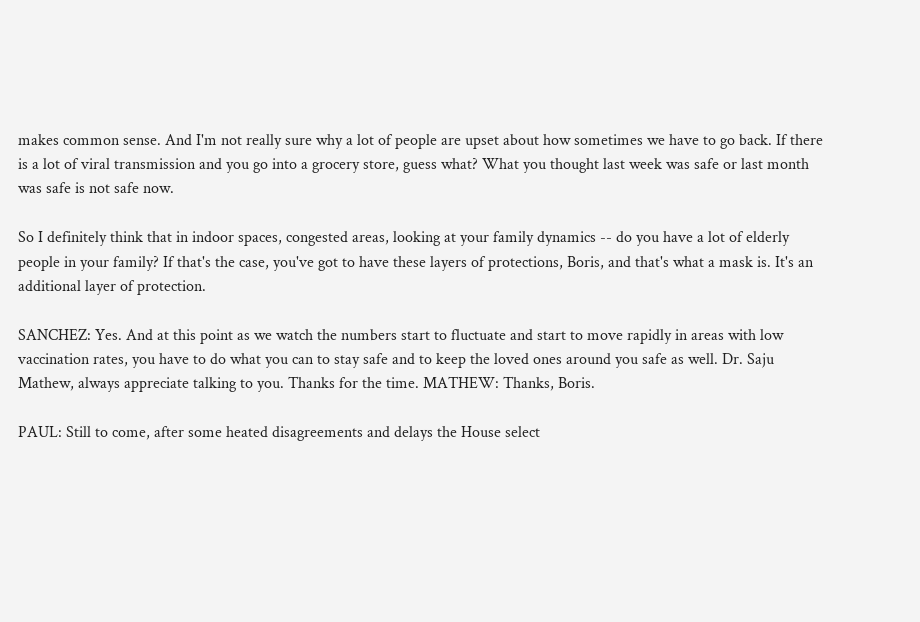makes common sense. And I'm not really sure why a lot of people are upset about how sometimes we have to go back. If there is a lot of viral transmission and you go into a grocery store, guess what? What you thought last week was safe or last month was safe is not safe now.

So I definitely think that in indoor spaces, congested areas, looking at your family dynamics -- do you have a lot of elderly people in your family? If that's the case, you've got to have these layers of protections, Boris, and that's what a mask is. It's an additional layer of protection.

SANCHEZ: Yes. And at this point as we watch the numbers start to fluctuate and start to move rapidly in areas with low vaccination rates, you have to do what you can to stay safe and to keep the loved ones around you safe as well. Dr. Saju Mathew, always appreciate talking to you. Thanks for the time. MATHEW: Thanks, Boris.

PAUL: Still to come, after some heated disagreements and delays the House select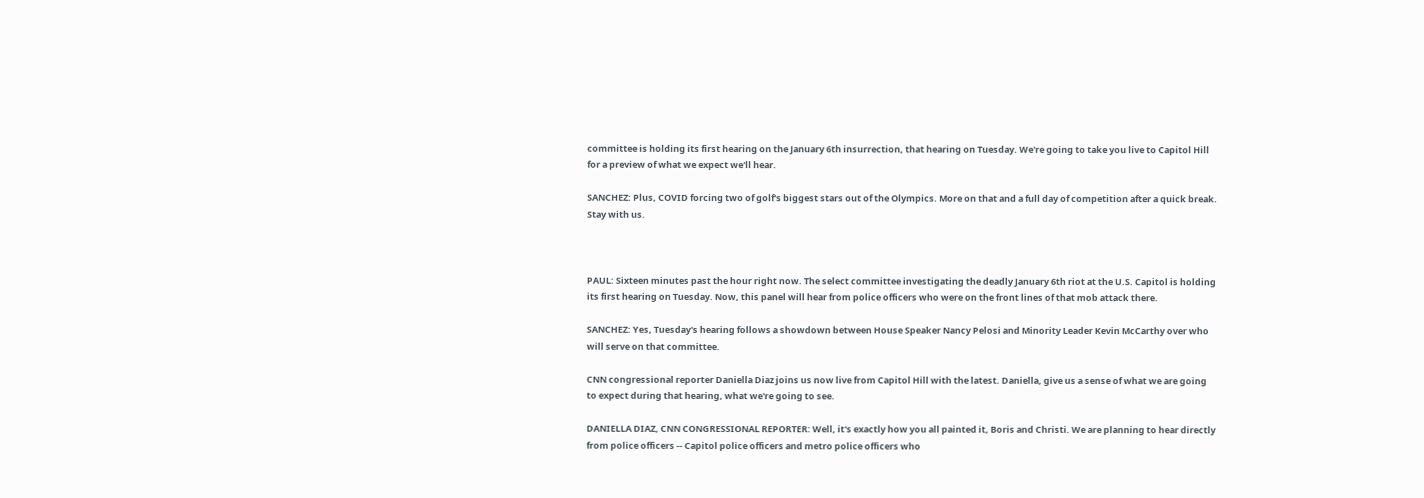committee is holding its first hearing on the January 6th insurrection, that hearing on Tuesday. We're going to take you live to Capitol Hill for a preview of what we expect we'll hear.

SANCHEZ: Plus, COVID forcing two of golf's biggest stars out of the Olympics. More on that and a full day of competition after a quick break. Stay with us.



PAUL: Sixteen minutes past the hour right now. The select committee investigating the deadly January 6th riot at the U.S. Capitol is holding its first hearing on Tuesday. Now, this panel will hear from police officers who were on the front lines of that mob attack there.

SANCHEZ: Yes, Tuesday's hearing follows a showdown between House Speaker Nancy Pelosi and Minority Leader Kevin McCarthy over who will serve on that committee.

CNN congressional reporter Daniella Diaz joins us now live from Capitol Hill with the latest. Daniella, give us a sense of what we are going to expect during that hearing, what we're going to see.

DANIELLA DIAZ, CNN CONGRESSIONAL REPORTER: Well, it's exactly how you all painted it, Boris and Christi. We are planning to hear directly from police officers -- Capitol police officers and metro police officers who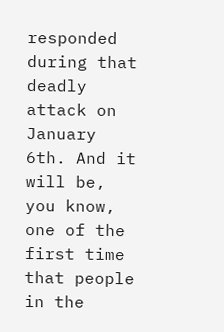responded during that deadly attack on January 6th. And it will be, you know, one of the first time that people in the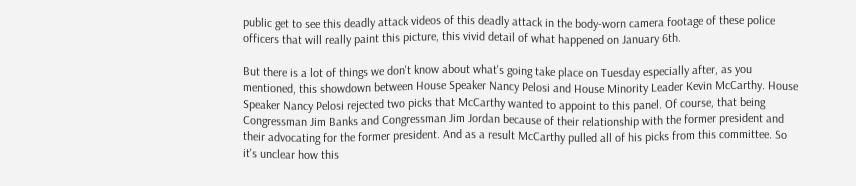public get to see this deadly attack videos of this deadly attack in the body-worn camera footage of these police officers that will really paint this picture, this vivid detail of what happened on January 6th.

But there is a lot of things we don't know about what's going take place on Tuesday especially after, as you mentioned, this showdown between House Speaker Nancy Pelosi and House Minority Leader Kevin McCarthy. House Speaker Nancy Pelosi rejected two picks that McCarthy wanted to appoint to this panel. Of course, that being Congressman Jim Banks and Congressman Jim Jordan because of their relationship with the former president and their advocating for the former president. And as a result McCarthy pulled all of his picks from this committee. So it's unclear how this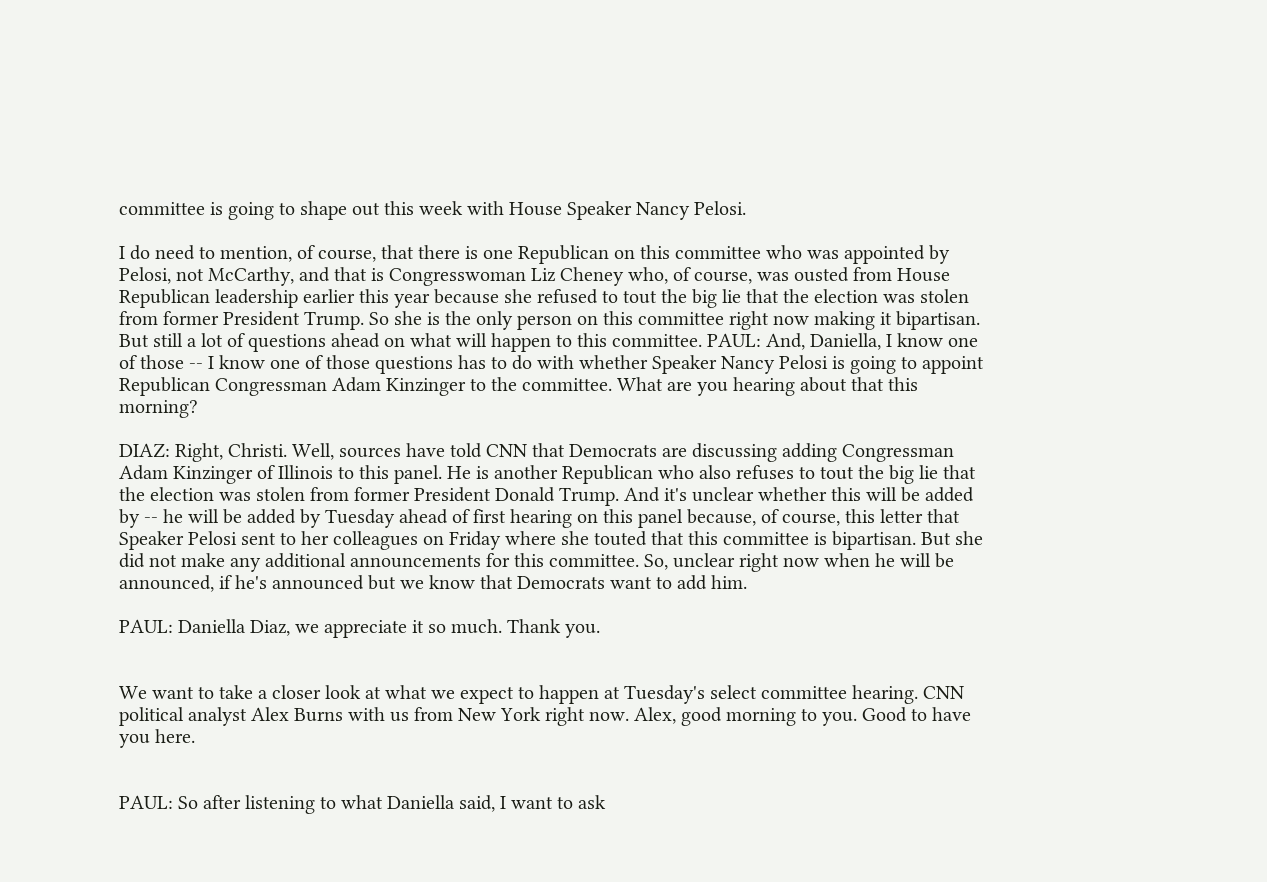committee is going to shape out this week with House Speaker Nancy Pelosi.

I do need to mention, of course, that there is one Republican on this committee who was appointed by Pelosi, not McCarthy, and that is Congresswoman Liz Cheney who, of course, was ousted from House Republican leadership earlier this year because she refused to tout the big lie that the election was stolen from former President Trump. So she is the only person on this committee right now making it bipartisan. But still a lot of questions ahead on what will happen to this committee. PAUL: And, Daniella, I know one of those -- I know one of those questions has to do with whether Speaker Nancy Pelosi is going to appoint Republican Congressman Adam Kinzinger to the committee. What are you hearing about that this morning?

DIAZ: Right, Christi. Well, sources have told CNN that Democrats are discussing adding Congressman Adam Kinzinger of Illinois to this panel. He is another Republican who also refuses to tout the big lie that the election was stolen from former President Donald Trump. And it's unclear whether this will be added by -- he will be added by Tuesday ahead of first hearing on this panel because, of course, this letter that Speaker Pelosi sent to her colleagues on Friday where she touted that this committee is bipartisan. But she did not make any additional announcements for this committee. So, unclear right now when he will be announced, if he's announced but we know that Democrats want to add him.

PAUL: Daniella Diaz, we appreciate it so much. Thank you.


We want to take a closer look at what we expect to happen at Tuesday's select committee hearing. CNN political analyst Alex Burns with us from New York right now. Alex, good morning to you. Good to have you here.


PAUL: So after listening to what Daniella said, I want to ask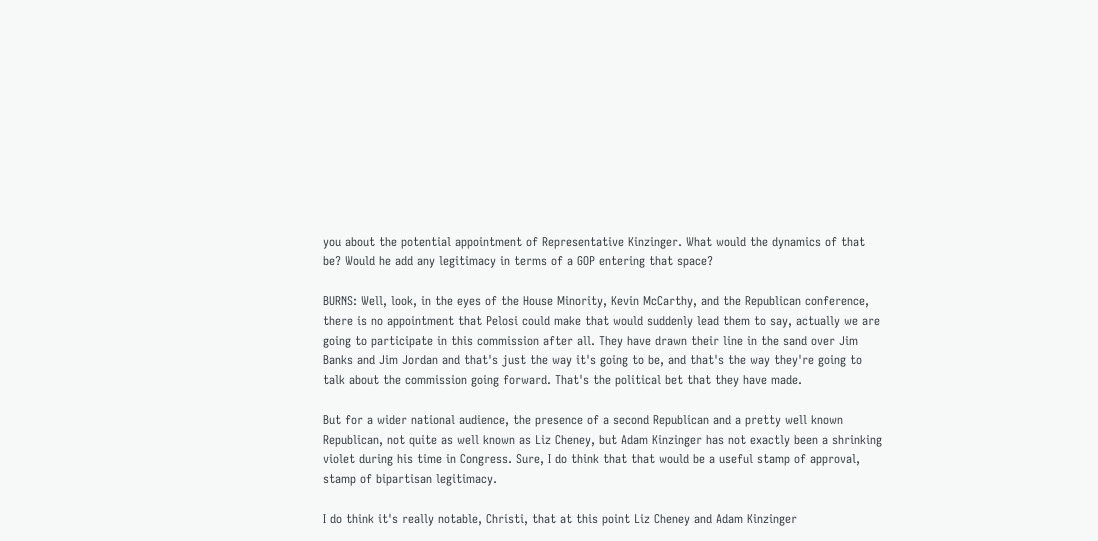you about the potential appointment of Representative Kinzinger. What would the dynamics of that be? Would he add any legitimacy in terms of a GOP entering that space?

BURNS: Well, look, in the eyes of the House Minority, Kevin McCarthy, and the Republican conference, there is no appointment that Pelosi could make that would suddenly lead them to say, actually we are going to participate in this commission after all. They have drawn their line in the sand over Jim Banks and Jim Jordan and that's just the way it's going to be, and that's the way they're going to talk about the commission going forward. That's the political bet that they have made.

But for a wider national audience, the presence of a second Republican and a pretty well known Republican, not quite as well known as Liz Cheney, but Adam Kinzinger has not exactly been a shrinking violet during his time in Congress. Sure, I do think that that would be a useful stamp of approval, stamp of bipartisan legitimacy.

I do think it's really notable, Christi, that at this point Liz Cheney and Adam Kinzinger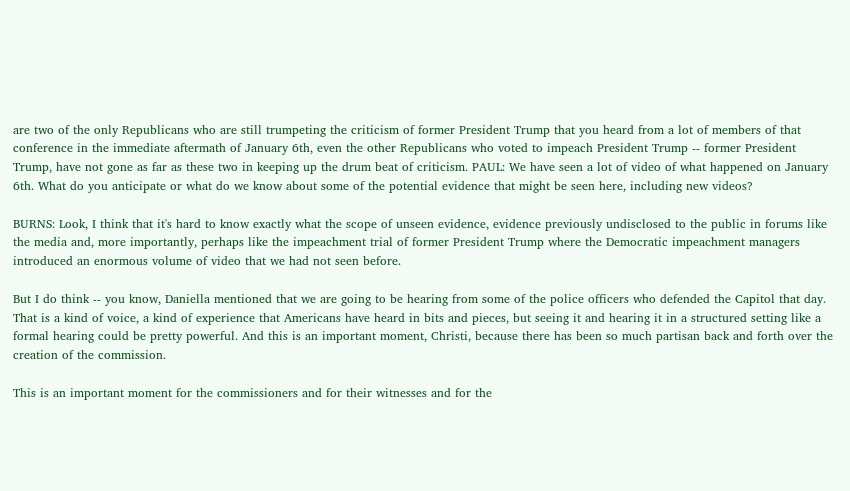are two of the only Republicans who are still trumpeting the criticism of former President Trump that you heard from a lot of members of that conference in the immediate aftermath of January 6th, even the other Republicans who voted to impeach President Trump -- former President Trump, have not gone as far as these two in keeping up the drum beat of criticism. PAUL: We have seen a lot of video of what happened on January 6th. What do you anticipate or what do we know about some of the potential evidence that might be seen here, including new videos?

BURNS: Look, I think that it's hard to know exactly what the scope of unseen evidence, evidence previously undisclosed to the public in forums like the media and, more importantly, perhaps like the impeachment trial of former President Trump where the Democratic impeachment managers introduced an enormous volume of video that we had not seen before.

But I do think -- you know, Daniella mentioned that we are going to be hearing from some of the police officers who defended the Capitol that day. That is a kind of voice, a kind of experience that Americans have heard in bits and pieces, but seeing it and hearing it in a structured setting like a formal hearing could be pretty powerful. And this is an important moment, Christi, because there has been so much partisan back and forth over the creation of the commission.

This is an important moment for the commissioners and for their witnesses and for the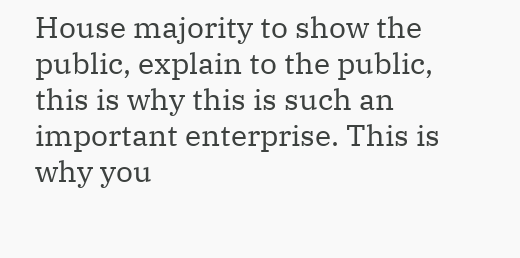House majority to show the public, explain to the public, this is why this is such an important enterprise. This is why you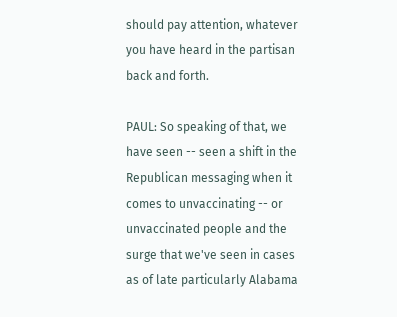should pay attention, whatever you have heard in the partisan back and forth.

PAUL: So speaking of that, we have seen -- seen a shift in the Republican messaging when it comes to unvaccinating -- or unvaccinated people and the surge that we've seen in cases as of late particularly Alabama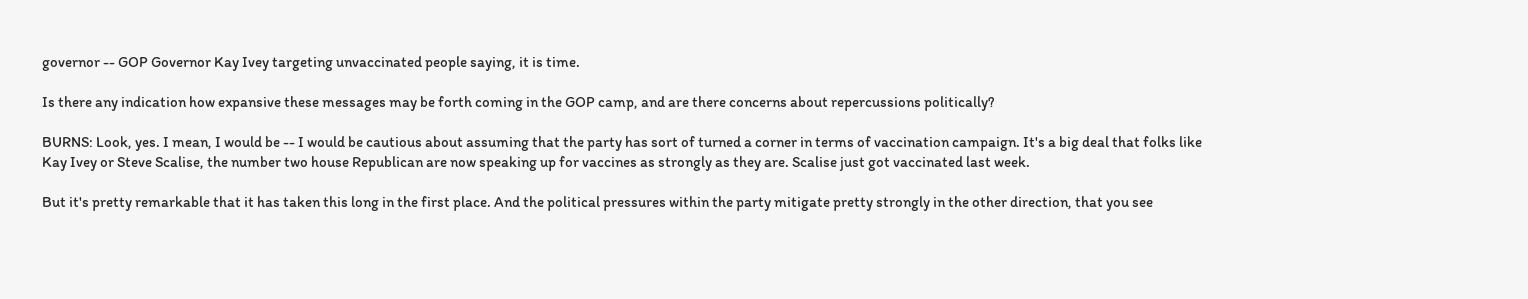governor -- GOP Governor Kay Ivey targeting unvaccinated people saying, it is time.

Is there any indication how expansive these messages may be forth coming in the GOP camp, and are there concerns about repercussions politically?

BURNS: Look, yes. I mean, I would be -- I would be cautious about assuming that the party has sort of turned a corner in terms of vaccination campaign. It's a big deal that folks like Kay Ivey or Steve Scalise, the number two house Republican are now speaking up for vaccines as strongly as they are. Scalise just got vaccinated last week.

But it's pretty remarkable that it has taken this long in the first place. And the political pressures within the party mitigate pretty strongly in the other direction, that you see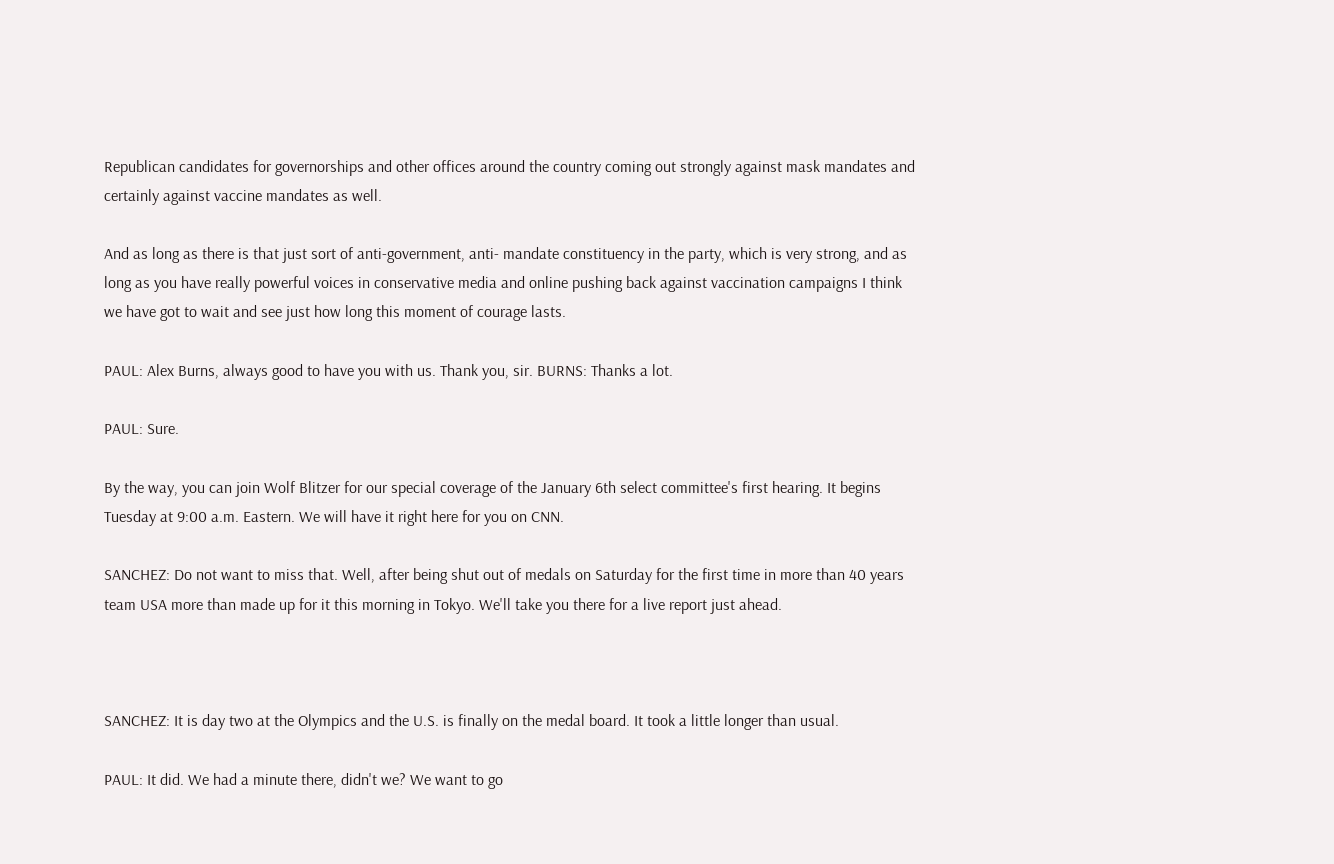Republican candidates for governorships and other offices around the country coming out strongly against mask mandates and certainly against vaccine mandates as well.

And as long as there is that just sort of anti-government, anti- mandate constituency in the party, which is very strong, and as long as you have really powerful voices in conservative media and online pushing back against vaccination campaigns I think we have got to wait and see just how long this moment of courage lasts.

PAUL: Alex Burns, always good to have you with us. Thank you, sir. BURNS: Thanks a lot.

PAUL: Sure.

By the way, you can join Wolf Blitzer for our special coverage of the January 6th select committee's first hearing. It begins Tuesday at 9:00 a.m. Eastern. We will have it right here for you on CNN.

SANCHEZ: Do not want to miss that. Well, after being shut out of medals on Saturday for the first time in more than 40 years team USA more than made up for it this morning in Tokyo. We'll take you there for a live report just ahead.



SANCHEZ: It is day two at the Olympics and the U.S. is finally on the medal board. It took a little longer than usual.

PAUL: It did. We had a minute there, didn't we? We want to go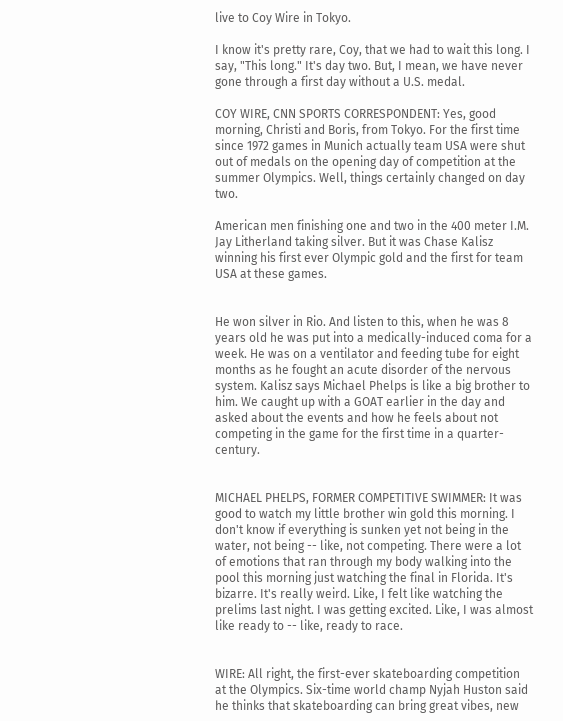live to Coy Wire in Tokyo.

I know it's pretty rare, Coy, that we had to wait this long. I say, "This long." It's day two. But, I mean, we have never gone through a first day without a U.S. medal.

COY WIRE, CNN SPORTS CORRESPONDENT: Yes, good morning, Christi and Boris, from Tokyo. For the first time since 1972 games in Munich actually team USA were shut out of medals on the opening day of competition at the summer Olympics. Well, things certainly changed on day two.

American men finishing one and two in the 400 meter I.M. Jay Litherland taking silver. But it was Chase Kalisz winning his first ever Olympic gold and the first for team USA at these games.


He won silver in Rio. And listen to this, when he was 8 years old he was put into a medically-induced coma for a week. He was on a ventilator and feeding tube for eight months as he fought an acute disorder of the nervous system. Kalisz says Michael Phelps is like a big brother to him. We caught up with a GOAT earlier in the day and asked about the events and how he feels about not competing in the game for the first time in a quarter-century.


MICHAEL PHELPS, FORMER COMPETITIVE SWIMMER: It was good to watch my little brother win gold this morning. I don't know if everything is sunken yet not being in the water, not being -- like, not competing. There were a lot of emotions that ran through my body walking into the pool this morning just watching the final in Florida. It's bizarre. It's really weird. Like, I felt like watching the prelims last night. I was getting excited. Like, I was almost like ready to -- like, ready to race.


WIRE: All right, the first-ever skateboarding competition at the Olympics. Six-time world champ Nyjah Huston said he thinks that skateboarding can bring great vibes, new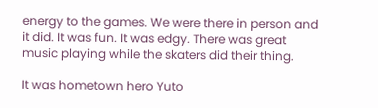energy to the games. We were there in person and it did. It was fun. It was edgy. There was great music playing while the skaters did their thing.

It was hometown hero Yuto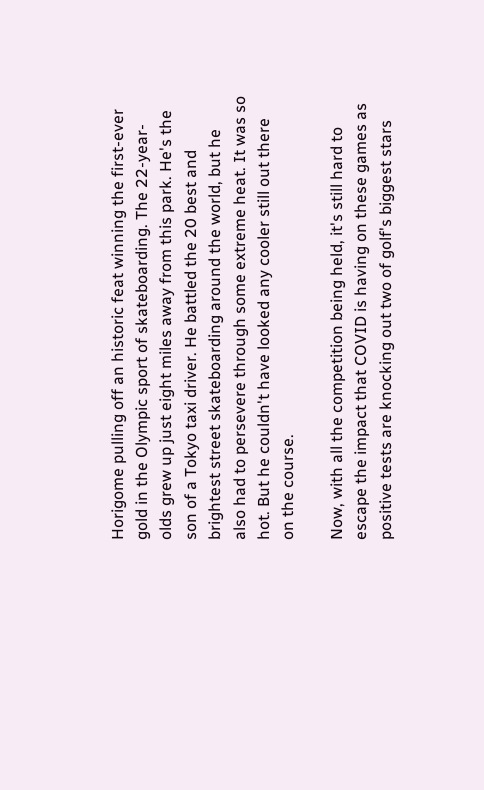Horigome pulling off an historic feat winning the first-ever gold in the Olympic sport of skateboarding. The 22-year-olds grew up just eight miles away from this park. He's the son of a Tokyo taxi driver. He battled the 20 best and brightest street skateboarding around the world, but he also had to persevere through some extreme heat. It was so hot. But he couldn't have looked any cooler still out there on the course.

Now, with all the competition being held, it's still hard to escape the impact that COVID is having on these games as positive tests are knocking out two of golf's biggest stars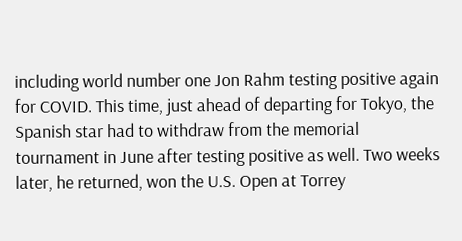including world number one Jon Rahm testing positive again for COVID. This time, just ahead of departing for Tokyo, the Spanish star had to withdraw from the memorial tournament in June after testing positive as well. Two weeks later, he returned, won the U.S. Open at Torrey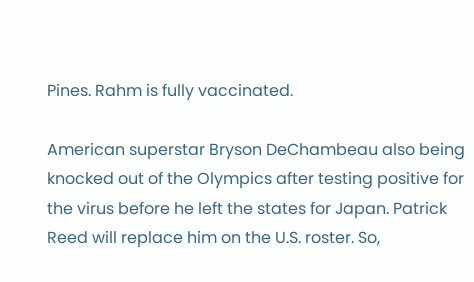Pines. Rahm is fully vaccinated.

American superstar Bryson DeChambeau also being knocked out of the Olympics after testing positive for the virus before he left the states for Japan. Patrick Reed will replace him on the U.S. roster. So,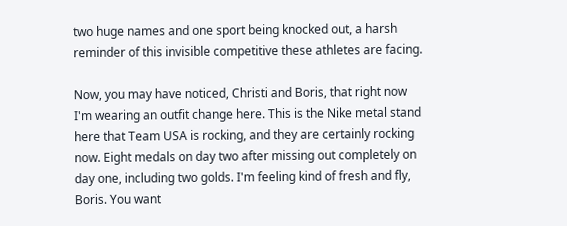two huge names and one sport being knocked out, a harsh reminder of this invisible competitive these athletes are facing.

Now, you may have noticed, Christi and Boris, that right now I'm wearing an outfit change here. This is the Nike metal stand here that Team USA is rocking, and they are certainly rocking now. Eight medals on day two after missing out completely on day one, including two golds. I'm feeling kind of fresh and fly, Boris. You want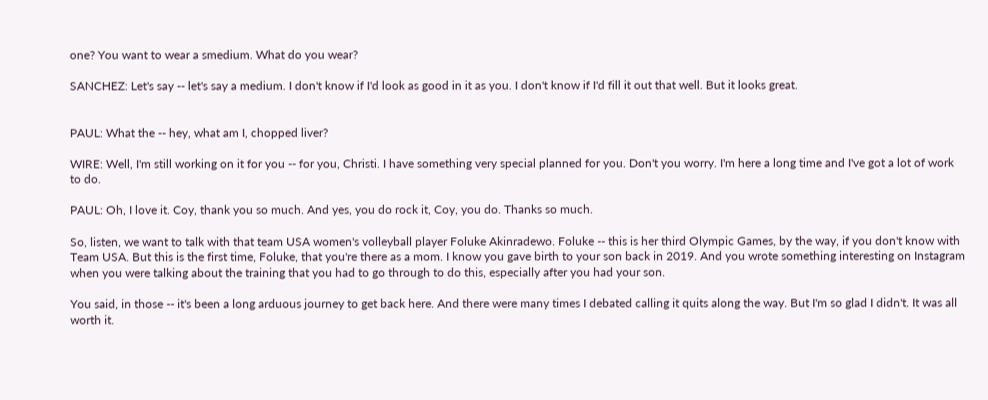one? You want to wear a smedium. What do you wear?

SANCHEZ: Let's say -- let's say a medium. I don't know if I'd look as good in it as you. I don't know if I'd fill it out that well. But it looks great.


PAUL: What the -- hey, what am I, chopped liver?

WIRE: Well, I'm still working on it for you -- for you, Christi. I have something very special planned for you. Don't you worry. I'm here a long time and I've got a lot of work to do.

PAUL: Oh, I love it. Coy, thank you so much. And yes, you do rock it, Coy, you do. Thanks so much.

So, listen, we want to talk with that team USA women's volleyball player Foluke Akinradewo. Foluke -- this is her third Olympic Games, by the way, if you don't know with Team USA. But this is the first time, Foluke, that you're there as a mom. I know you gave birth to your son back in 2019. And you wrote something interesting on Instagram when you were talking about the training that you had to go through to do this, especially after you had your son.

You said, in those -- it's been a long arduous journey to get back here. And there were many times I debated calling it quits along the way. But I'm so glad I didn't. It was all worth it.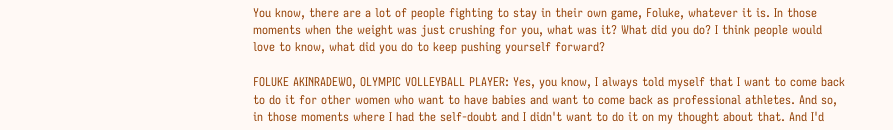You know, there are a lot of people fighting to stay in their own game, Foluke, whatever it is. In those moments when the weight was just crushing for you, what was it? What did you do? I think people would love to know, what did you do to keep pushing yourself forward?

FOLUKE AKINRADEWO, OLYMPIC VOLLEYBALL PLAYER: Yes, you know, I always told myself that I want to come back to do it for other women who want to have babies and want to come back as professional athletes. And so, in those moments where I had the self-doubt and I didn't want to do it on my thought about that. And I'd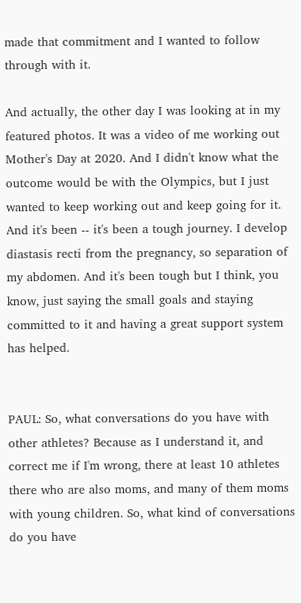made that commitment and I wanted to follow through with it.

And actually, the other day I was looking at in my featured photos. It was a video of me working out Mother's Day at 2020. And I didn't know what the outcome would be with the Olympics, but I just wanted to keep working out and keep going for it. And it's been -- it's been a tough journey. I develop diastasis recti from the pregnancy, so separation of my abdomen. And it's been tough but I think, you know, just saying the small goals and staying committed to it and having a great support system has helped.


PAUL: So, what conversations do you have with other athletes? Because as I understand it, and correct me if I'm wrong, there at least 10 athletes there who are also moms, and many of them moms with young children. So, what kind of conversations do you have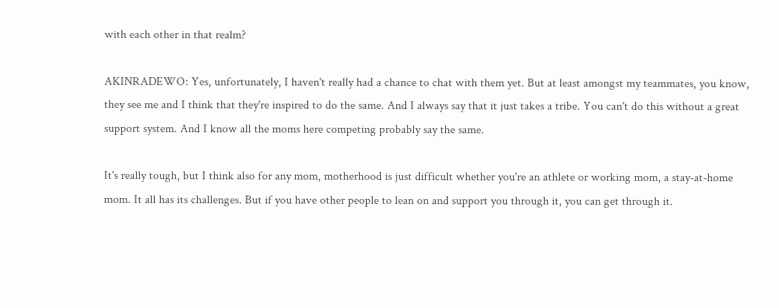with each other in that realm?

AKINRADEWO: Yes, unfortunately, I haven't really had a chance to chat with them yet. But at least amongst my teammates, you know, they see me and I think that they're inspired to do the same. And I always say that it just takes a tribe. You can't do this without a great support system. And I know all the moms here competing probably say the same.

It's really tough, but I think also for any mom, motherhood is just difficult whether you're an athlete or working mom, a stay-at-home mom. It all has its challenges. But if you have other people to lean on and support you through it, you can get through it.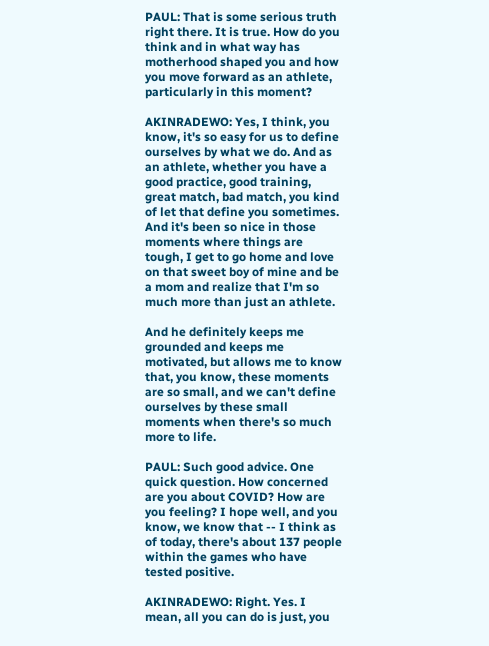PAUL: That is some serious truth right there. It is true. How do you think and in what way has motherhood shaped you and how you move forward as an athlete, particularly in this moment?

AKINRADEWO: Yes, I think, you know, it's so easy for us to define ourselves by what we do. And as an athlete, whether you have a good practice, good training, great match, bad match, you kind of let that define you sometimes. And it's been so nice in those moments where things are tough, I get to go home and love on that sweet boy of mine and be a mom and realize that I'm so much more than just an athlete.

And he definitely keeps me grounded and keeps me motivated, but allows me to know that, you know, these moments are so small, and we can't define ourselves by these small moments when there's so much more to life.

PAUL: Such good advice. One quick question. How concerned are you about COVID? How are you feeling? I hope well, and you know, we know that -- I think as of today, there's about 137 people within the games who have tested positive.

AKINRADEWO: Right. Yes. I mean, all you can do is just, you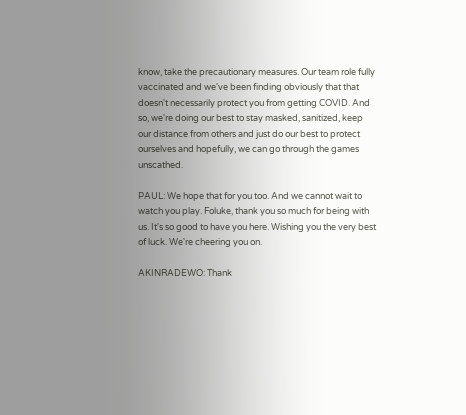know, take the precautionary measures. Our team role fully vaccinated and we've been finding obviously that that doesn't necessarily protect you from getting COVID. And so, we're doing our best to stay masked, sanitized, keep our distance from others and just do our best to protect ourselves and hopefully, we can go through the games unscathed.

PAUL: We hope that for you too. And we cannot wait to watch you play. Foluke, thank you so much for being with us. It's so good to have you here. Wishing you the very best of luck. We're cheering you on.

AKINRADEWO: Thank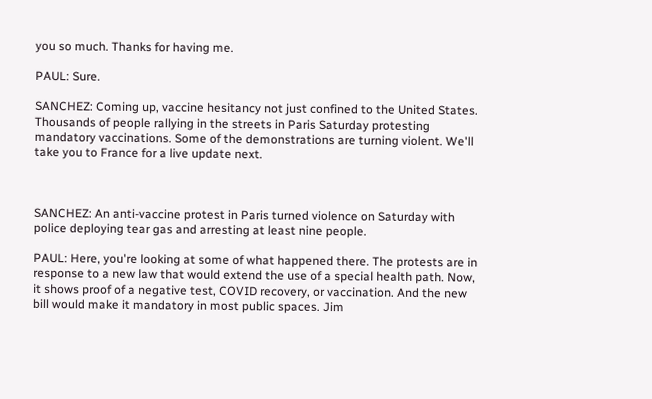you so much. Thanks for having me.

PAUL: Sure.

SANCHEZ: Coming up, vaccine hesitancy not just confined to the United States. Thousands of people rallying in the streets in Paris Saturday protesting mandatory vaccinations. Some of the demonstrations are turning violent. We'll take you to France for a live update next.



SANCHEZ: An anti-vaccine protest in Paris turned violence on Saturday with police deploying tear gas and arresting at least nine people.

PAUL: Here, you're looking at some of what happened there. The protests are in response to a new law that would extend the use of a special health path. Now, it shows proof of a negative test, COVID recovery, or vaccination. And the new bill would make it mandatory in most public spaces. Jim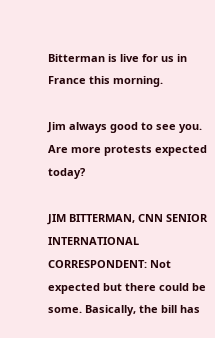Bitterman is live for us in France this morning.

Jim always good to see you. Are more protests expected today?

JIM BITTERMAN, CNN SENIOR INTERNATIONAL CORRESPONDENT: Not expected but there could be some. Basically, the bill has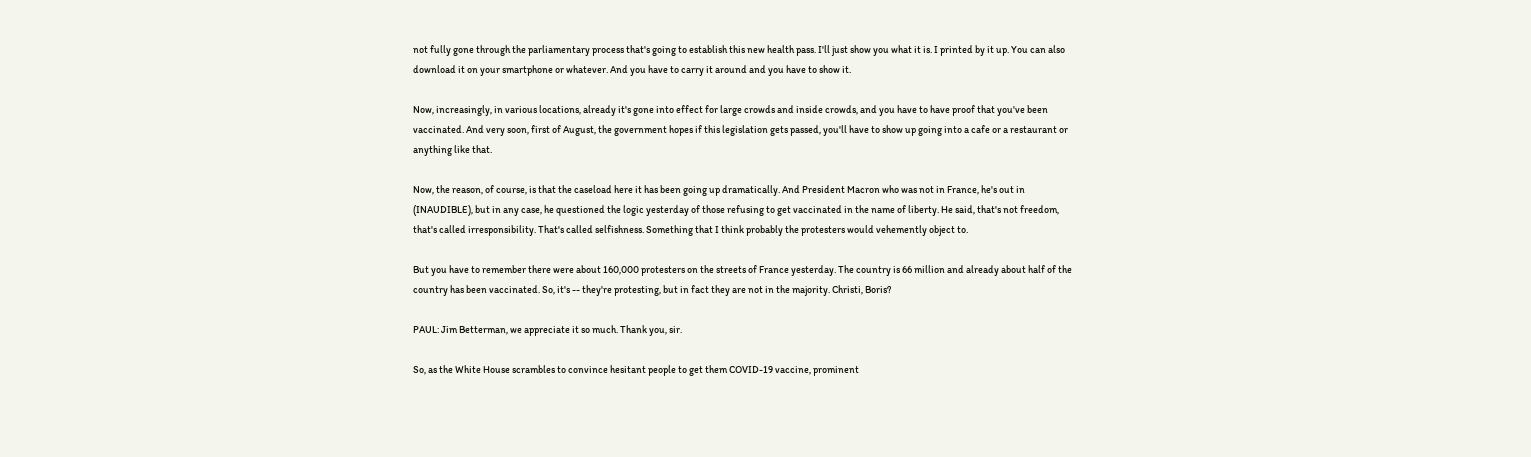not fully gone through the parliamentary process that's going to establish this new health pass. I'll just show you what it is. I printed by it up. You can also download it on your smartphone or whatever. And you have to carry it around and you have to show it.

Now, increasingly, in various locations, already it's gone into effect for large crowds and inside crowds, and you have to have proof that you've been vaccinated. And very soon, first of August, the government hopes if this legislation gets passed, you'll have to show up going into a cafe or a restaurant or anything like that.

Now, the reason, of course, is that the caseload here it has been going up dramatically. And President Macron who was not in France, he's out in (INAUDIBLE), but in any case, he questioned the logic yesterday of those refusing to get vaccinated in the name of liberty. He said, that's not freedom, that's called irresponsibility. That's called selfishness. Something that I think probably the protesters would vehemently object to.

But you have to remember there were about 160,000 protesters on the streets of France yesterday. The country is 66 million and already about half of the country has been vaccinated. So, it's -- they're protesting, but in fact they are not in the majority. Christi, Boris?

PAUL: Jim Betterman, we appreciate it so much. Thank you, sir.

So, as the White House scrambles to convince hesitant people to get them COVID-19 vaccine, prominent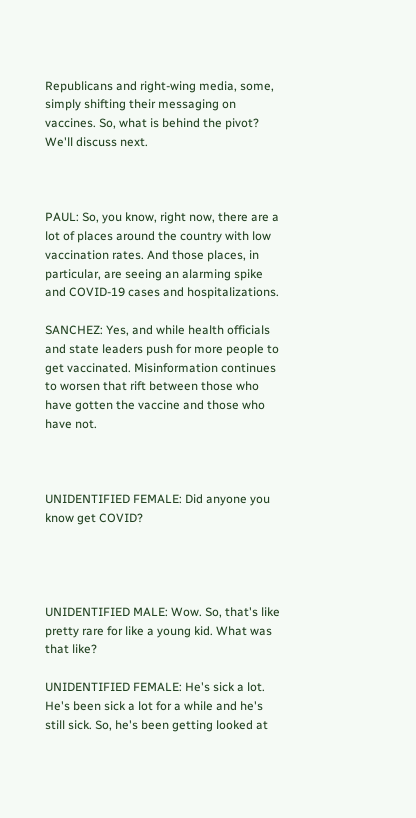Republicans and right-wing media, some, simply shifting their messaging on vaccines. So, what is behind the pivot? We'll discuss next.



PAUL: So, you know, right now, there are a lot of places around the country with low vaccination rates. And those places, in particular, are seeing an alarming spike and COVID-19 cases and hospitalizations.

SANCHEZ: Yes, and while health officials and state leaders push for more people to get vaccinated. Misinformation continues to worsen that rift between those who have gotten the vaccine and those who have not.



UNIDENTIFIED FEMALE: Did anyone you know get COVID?




UNIDENTIFIED MALE: Wow. So, that's like pretty rare for like a young kid. What was that like?

UNIDENTIFIED FEMALE: He's sick a lot. He's been sick a lot for a while and he's still sick. So, he's been getting looked at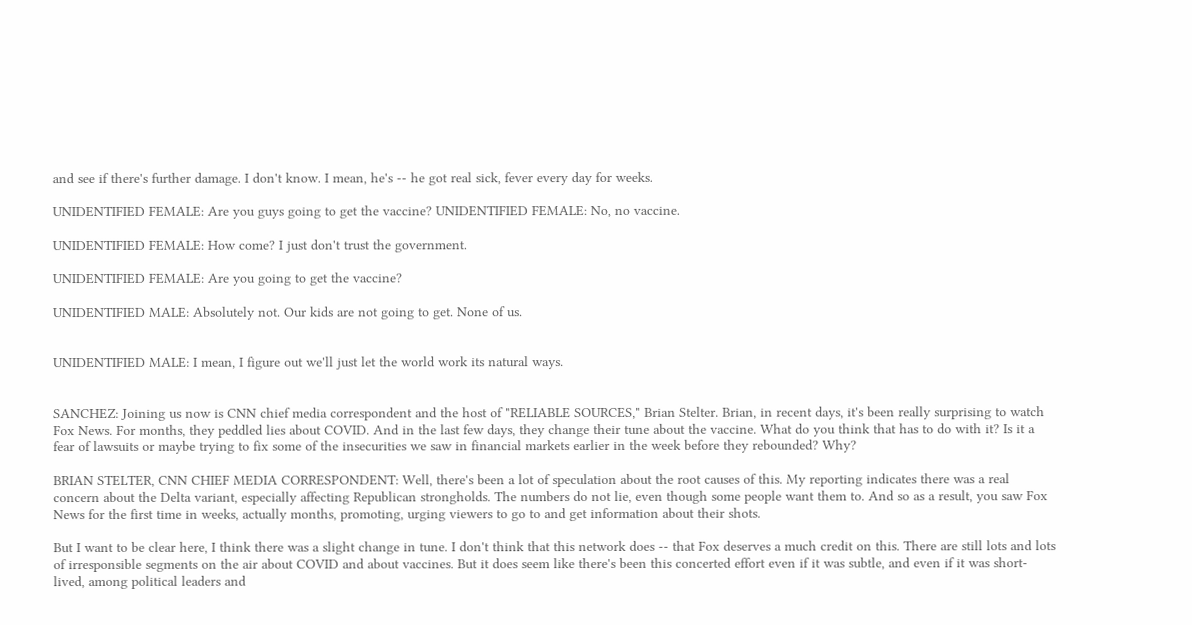and see if there's further damage. I don't know. I mean, he's -- he got real sick, fever every day for weeks.

UNIDENTIFIED FEMALE: Are you guys going to get the vaccine? UNIDENTIFIED FEMALE: No, no vaccine.

UNIDENTIFIED FEMALE: How come? I just don't trust the government.

UNIDENTIFIED FEMALE: Are you going to get the vaccine?

UNIDENTIFIED MALE: Absolutely not. Our kids are not going to get. None of us.


UNIDENTIFIED MALE: I mean, I figure out we'll just let the world work its natural ways.


SANCHEZ: Joining us now is CNN chief media correspondent and the host of "RELIABLE SOURCES," Brian Stelter. Brian, in recent days, it's been really surprising to watch Fox News. For months, they peddled lies about COVID. And in the last few days, they change their tune about the vaccine. What do you think that has to do with it? Is it a fear of lawsuits or maybe trying to fix some of the insecurities we saw in financial markets earlier in the week before they rebounded? Why?

BRIAN STELTER, CNN CHIEF MEDIA CORRESPONDENT: Well, there's been a lot of speculation about the root causes of this. My reporting indicates there was a real concern about the Delta variant, especially affecting Republican strongholds. The numbers do not lie, even though some people want them to. And so as a result, you saw Fox News for the first time in weeks, actually months, promoting, urging viewers to go to and get information about their shots.

But I want to be clear here, I think there was a slight change in tune. I don't think that this network does -- that Fox deserves a much credit on this. There are still lots and lots of irresponsible segments on the air about COVID and about vaccines. But it does seem like there's been this concerted effort even if it was subtle, and even if it was short-lived, among political leaders and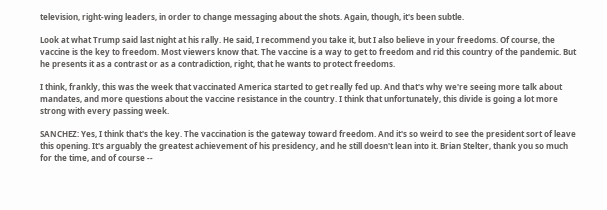television, right-wing leaders, in order to change messaging about the shots. Again, though, it's been subtle.

Look at what Trump said last night at his rally. He said, I recommend you take it, but I also believe in your freedoms. Of course, the vaccine is the key to freedom. Most viewers know that. The vaccine is a way to get to freedom and rid this country of the pandemic. But he presents it as a contrast or as a contradiction, right, that he wants to protect freedoms.

I think, frankly, this was the week that vaccinated America started to get really fed up. And that's why we're seeing more talk about mandates, and more questions about the vaccine resistance in the country. I think that unfortunately, this divide is going a lot more strong with every passing week.

SANCHEZ: Yes, I think that's the key. The vaccination is the gateway toward freedom. And it's so weird to see the president sort of leave this opening. It's arguably the greatest achievement of his presidency, and he still doesn't lean into it. Brian Stelter, thank you so much for the time, and of course --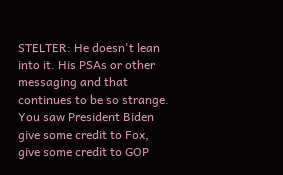STELTER: He doesn't lean into it. His PSAs or other messaging and that continues to be so strange. You saw President Biden give some credit to Fox, give some credit to GOP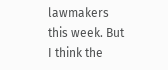lawmakers this week. But I think the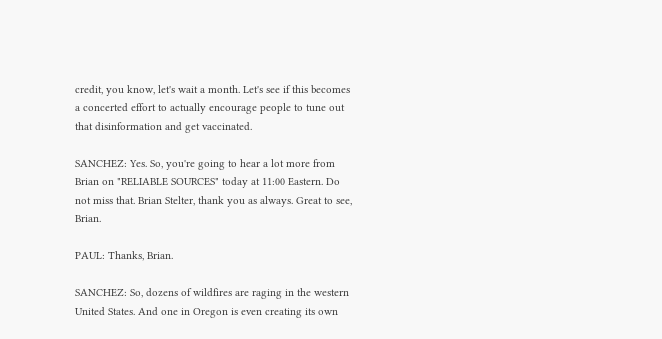credit, you know, let's wait a month. Let's see if this becomes a concerted effort to actually encourage people to tune out that disinformation and get vaccinated.

SANCHEZ: Yes. So, you're going to hear a lot more from Brian on "RELIABLE SOURCES" today at 11:00 Eastern. Do not miss that. Brian Stelter, thank you as always. Great to see, Brian.

PAUL: Thanks, Brian.

SANCHEZ: So, dozens of wildfires are raging in the western United States. And one in Oregon is even creating its own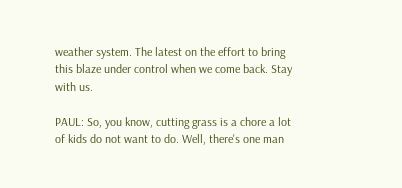weather system. The latest on the effort to bring this blaze under control when we come back. Stay with us.

PAUL: So, you know, cutting grass is a chore a lot of kids do not want to do. Well, there's one man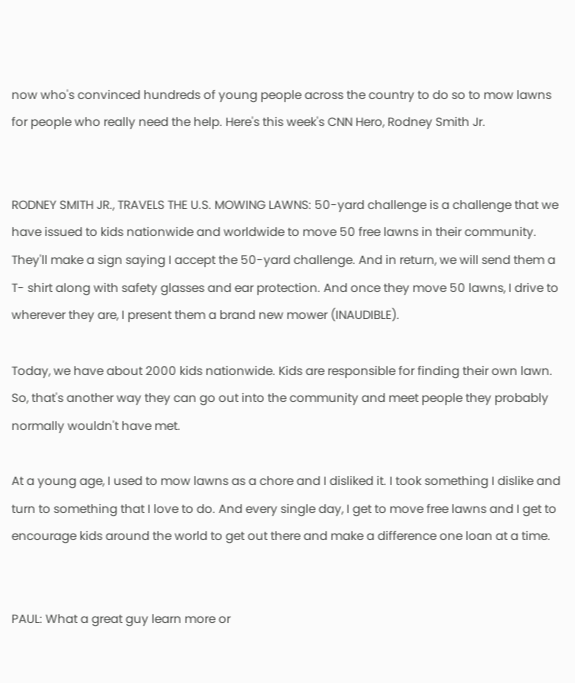now who's convinced hundreds of young people across the country to do so to mow lawns for people who really need the help. Here's this week's CNN Hero, Rodney Smith Jr.


RODNEY SMITH JR., TRAVELS THE U.S. MOWING LAWNS: 50-yard challenge is a challenge that we have issued to kids nationwide and worldwide to move 50 free lawns in their community. They'll make a sign saying I accept the 50-yard challenge. And in return, we will send them a T- shirt along with safety glasses and ear protection. And once they move 50 lawns, I drive to wherever they are, I present them a brand new mower (INAUDIBLE).

Today, we have about 2000 kids nationwide. Kids are responsible for finding their own lawn. So, that's another way they can go out into the community and meet people they probably normally wouldn't have met.

At a young age, I used to mow lawns as a chore and I disliked it. I took something I dislike and turn to something that I love to do. And every single day, I get to move free lawns and I get to encourage kids around the world to get out there and make a difference one loan at a time.


PAUL: What a great guy learn more or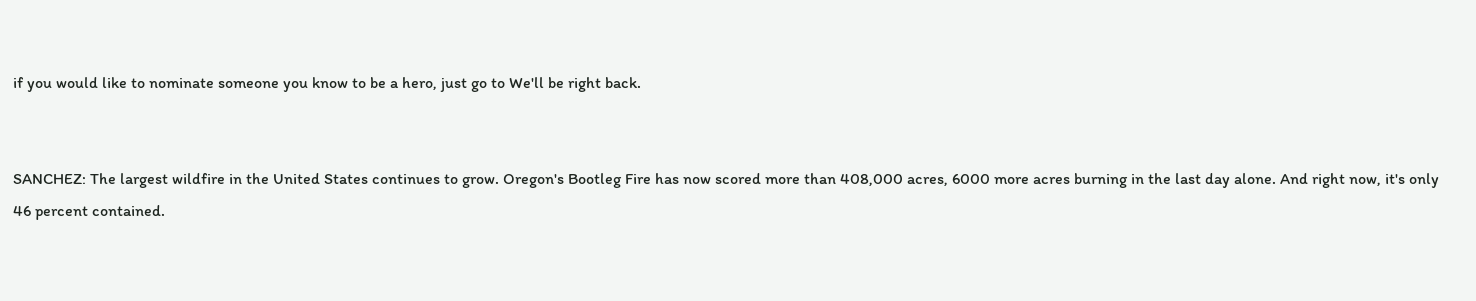if you would like to nominate someone you know to be a hero, just go to We'll be right back.


SANCHEZ: The largest wildfire in the United States continues to grow. Oregon's Bootleg Fire has now scored more than 408,000 acres, 6000 more acres burning in the last day alone. And right now, it's only 46 percent contained.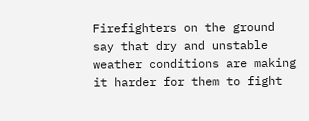Firefighters on the ground say that dry and unstable weather conditions are making it harder for them to fight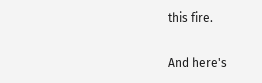this fire.

And here's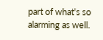part of what's so alarming as well.